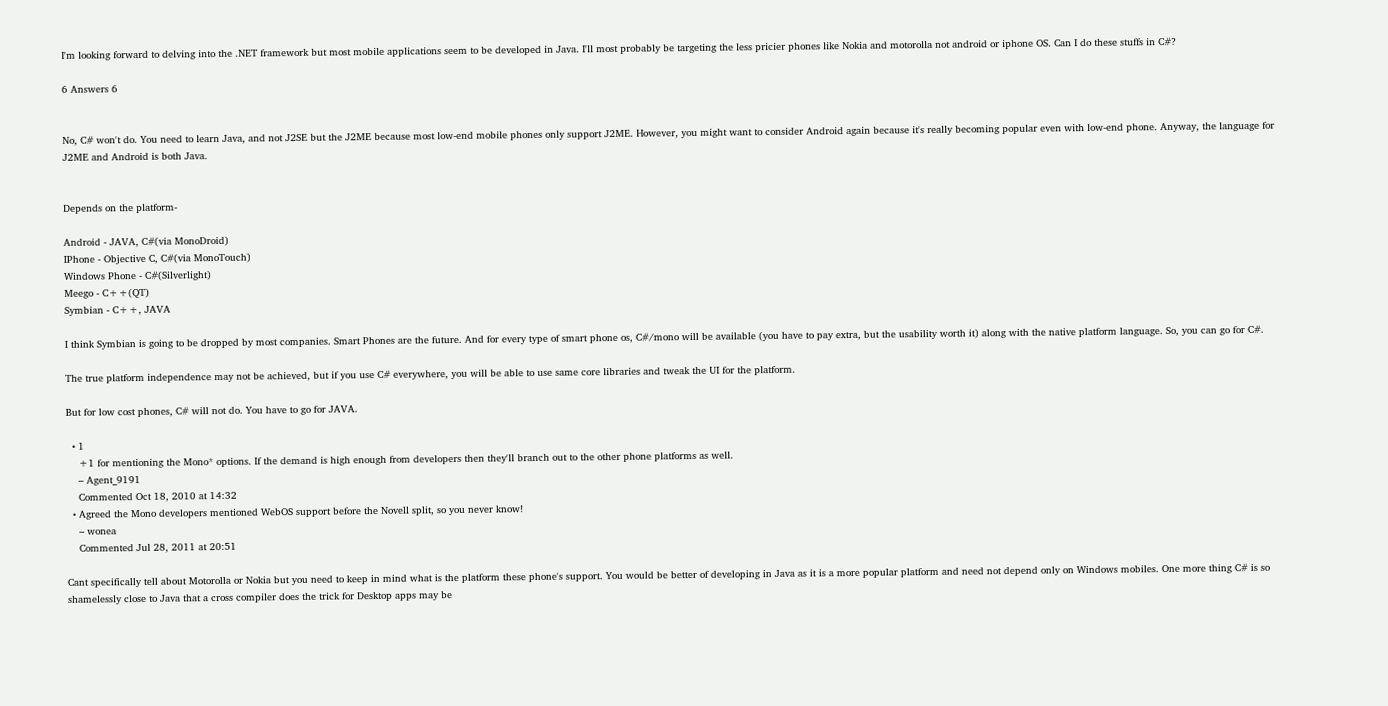I'm looking forward to delving into the .NET framework but most mobile applications seem to be developed in Java. I'll most probably be targeting the less pricier phones like Nokia and motorolla not android or iphone OS. Can I do these stuffs in C#?

6 Answers 6


No, C# won't do. You need to learn Java, and not J2SE but the J2ME because most low-end mobile phones only support J2ME. However, you might want to consider Android again because it's really becoming popular even with low-end phone. Anyway, the language for J2ME and Android is both Java.


Depends on the platform-

Android - JAVA, C#(via MonoDroid)
IPhone - Objective C, C#(via MonoTouch)
Windows Phone - C#(Silverlight)
Meego - C++(QT)
Symbian - C++, JAVA

I think Symbian is going to be dropped by most companies. Smart Phones are the future. And for every type of smart phone os, C#/mono will be available (you have to pay extra, but the usability worth it) along with the native platform language. So, you can go for C#.

The true platform independence may not be achieved, but if you use C# everywhere, you will be able to use same core libraries and tweak the UI for the platform.

But for low cost phones, C# will not do. You have to go for JAVA.

  • 1
    +1 for mentioning the Mono* options. If the demand is high enough from developers then they'll branch out to the other phone platforms as well.
    – Agent_9191
    Commented Oct 18, 2010 at 14:32
  • Agreed the Mono developers mentioned WebOS support before the Novell split, so you never know!
    – wonea
    Commented Jul 28, 2011 at 20:51

Cant specifically tell about Motorolla or Nokia but you need to keep in mind what is the platform these phone's support. You would be better of developing in Java as it is a more popular platform and need not depend only on Windows mobiles. One more thing C# is so shamelessly close to Java that a cross compiler does the trick for Desktop apps may be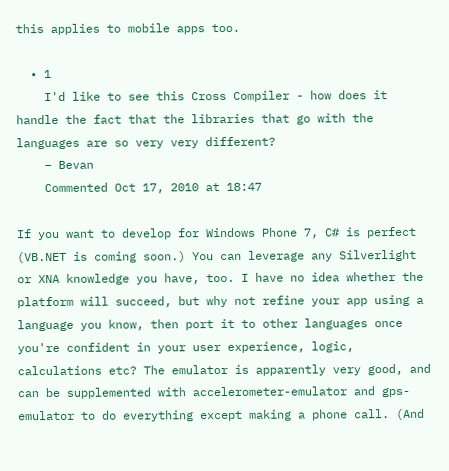this applies to mobile apps too.

  • 1
    I'd like to see this Cross Compiler - how does it handle the fact that the libraries that go with the languages are so very very different?
    – Bevan
    Commented Oct 17, 2010 at 18:47

If you want to develop for Windows Phone 7, C# is perfect (VB.NET is coming soon.) You can leverage any Silverlight or XNA knowledge you have, too. I have no idea whether the platform will succeed, but why not refine your app using a language you know, then port it to other languages once you're confident in your user experience, logic, calculations etc? The emulator is apparently very good, and can be supplemented with accelerometer-emulator and gps-emulator to do everything except making a phone call. (And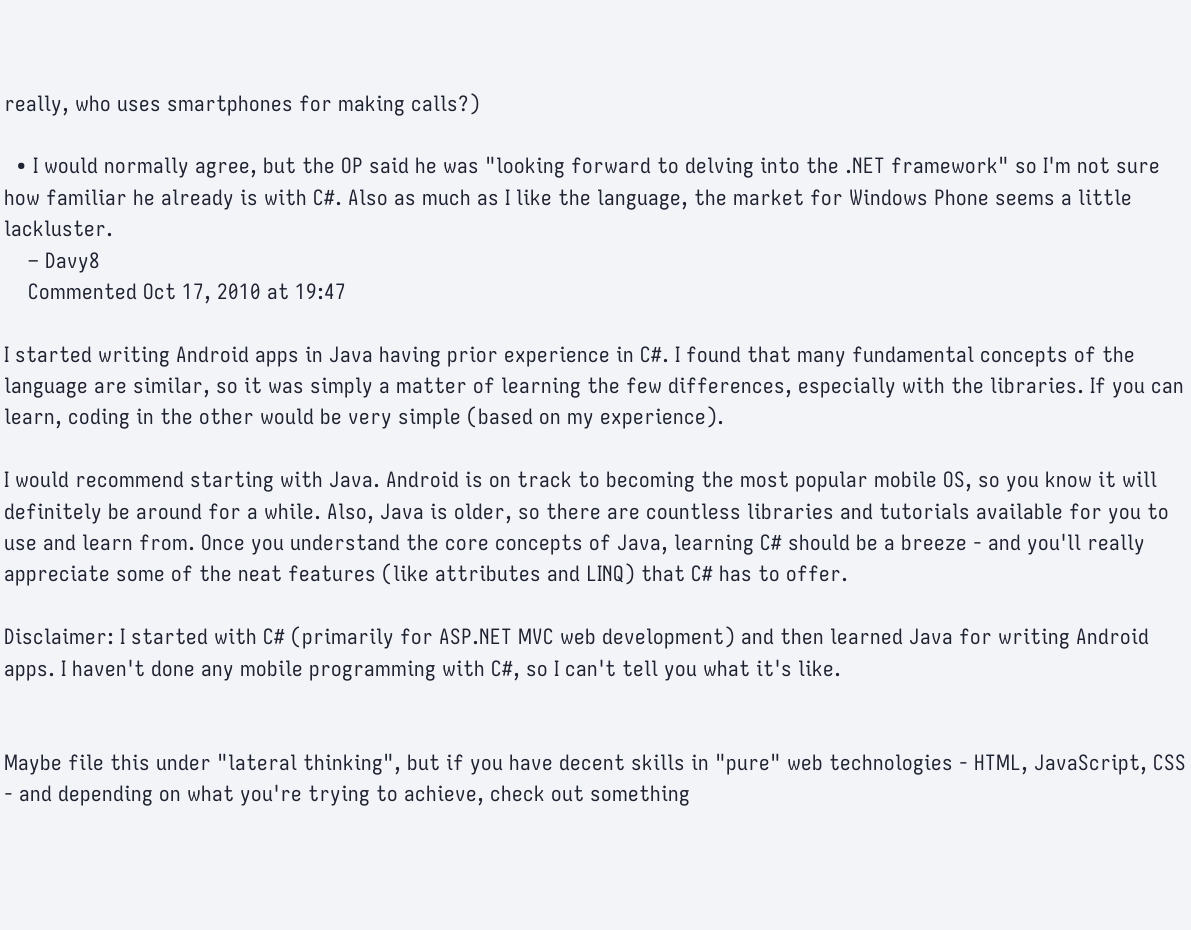really, who uses smartphones for making calls?)

  • I would normally agree, but the OP said he was "looking forward to delving into the .NET framework" so I'm not sure how familiar he already is with C#. Also as much as I like the language, the market for Windows Phone seems a little lackluster.
    – Davy8
    Commented Oct 17, 2010 at 19:47

I started writing Android apps in Java having prior experience in C#. I found that many fundamental concepts of the language are similar, so it was simply a matter of learning the few differences, especially with the libraries. If you can learn, coding in the other would be very simple (based on my experience).

I would recommend starting with Java. Android is on track to becoming the most popular mobile OS, so you know it will definitely be around for a while. Also, Java is older, so there are countless libraries and tutorials available for you to use and learn from. Once you understand the core concepts of Java, learning C# should be a breeze - and you'll really appreciate some of the neat features (like attributes and LINQ) that C# has to offer.

Disclaimer: I started with C# (primarily for ASP.NET MVC web development) and then learned Java for writing Android apps. I haven't done any mobile programming with C#, so I can't tell you what it's like.


Maybe file this under "lateral thinking", but if you have decent skills in "pure" web technologies - HTML, JavaScript, CSS - and depending on what you're trying to achieve, check out something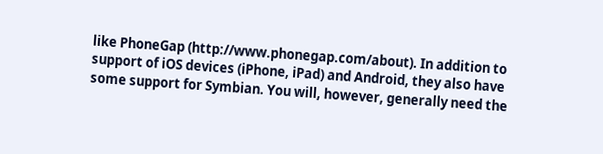like PhoneGap (http://www.phonegap.com/about). In addition to support of iOS devices (iPhone, iPad) and Android, they also have some support for Symbian. You will, however, generally need the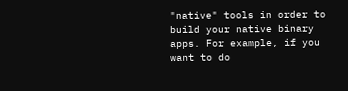"native" tools in order to build your native binary apps. For example, if you want to do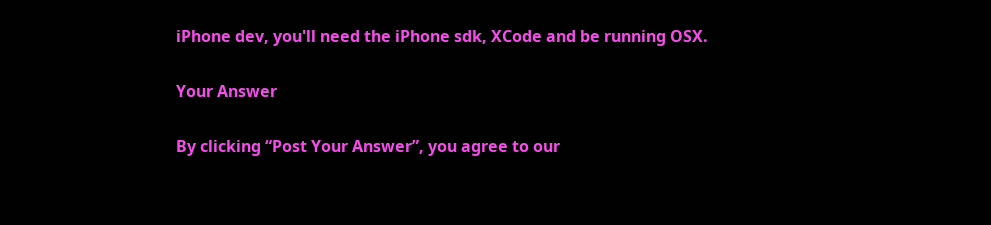iPhone dev, you'll need the iPhone sdk, XCode and be running OSX.

Your Answer

By clicking “Post Your Answer”, you agree to our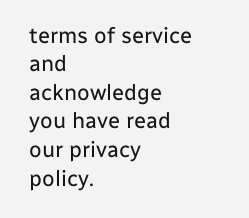terms of service and acknowledge you have read our privacy policy.